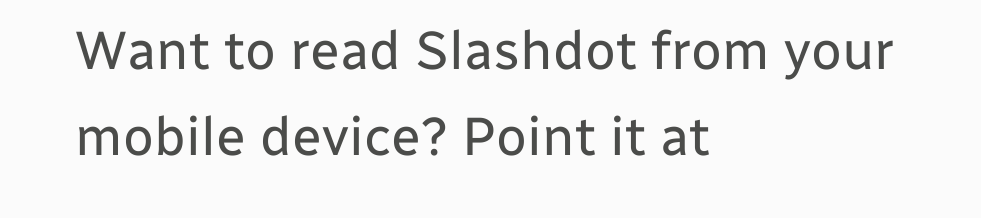Want to read Slashdot from your mobile device? Point it at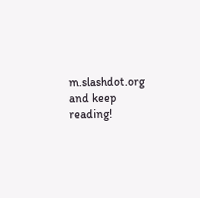m.slashdot.org and keep reading!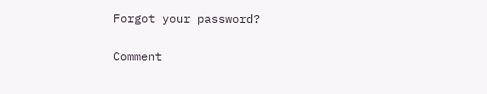Forgot your password?

Comment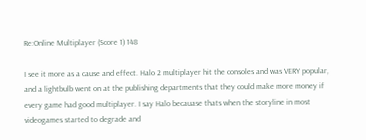Re:Online Multiplayer (Score 1) 148

I see it more as a cause and effect. Halo 2 multiplayer hit the consoles and was VERY popular, and a lightbulb went on at the publishing departments that they could make more money if every game had good multiplayer. I say Halo becauase thats when the storyline in most videogames started to degrade and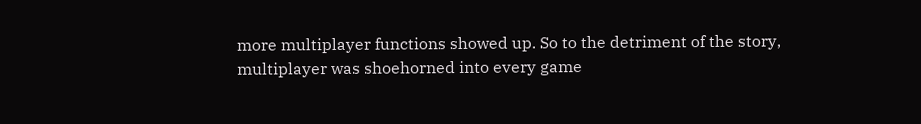more multiplayer functions showed up. So to the detriment of the story, multiplayer was shoehorned into every game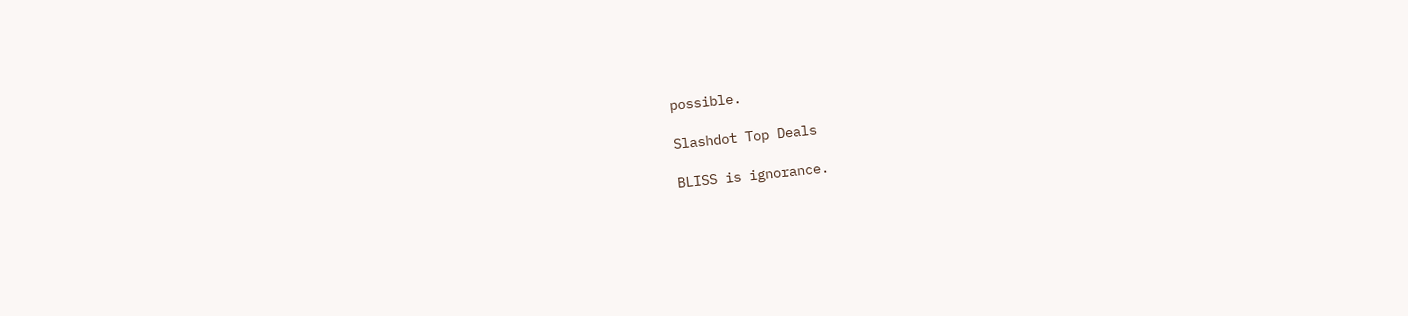possible.

Slashdot Top Deals

BLISS is ignorance.